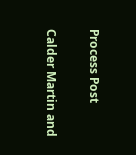Process Post

Calder Martin and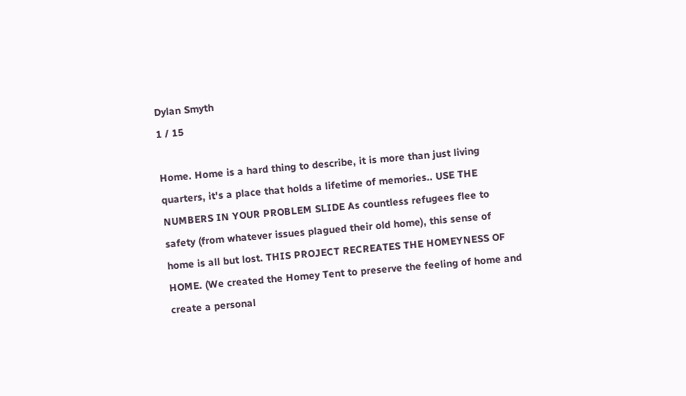Dylan Smyth
1 / 15

Home. Home is a hard thing to describe, it is more than just living quarters, it's a place that holds a lifetime of memories.. USE THE NUMBERS IN YOUR PROBLEM SLIDE As countless refugees flee to safety (from whatever issues plagued their old home), this sense of home is all but lost. THIS PROJECT RECREATES THE HOMEYNESS OF HOME. (We created the Homey Tent to preserve the feeling of home and create a personal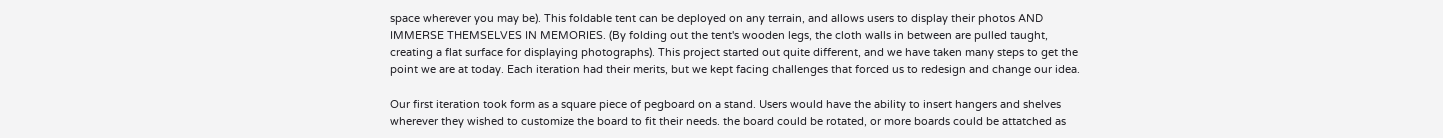space wherever you may be). This foldable tent can be deployed on any terrain, and allows users to display their photos AND IMMERSE THEMSELVES IN MEMORIES. (By folding out the tent's wooden legs, the cloth walls in between are pulled taught, creating a flat surface for displaying photographs). This project started out quite different, and we have taken many steps to get the point we are at today. Each iteration had their merits, but we kept facing challenges that forced us to redesign and change our idea.

Our first iteration took form as a square piece of pegboard on a stand. Users would have the ability to insert hangers and shelves wherever they wished to customize the board to fit their needs. the board could be rotated, or more boards could be attatched as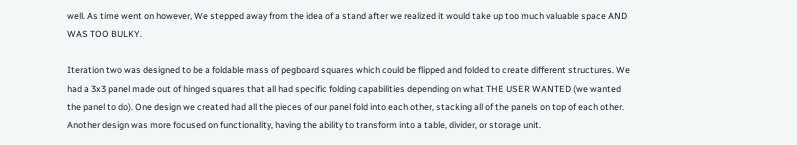well. As time went on however, We stepped away from the idea of a stand after we realized it would take up too much valuable space AND WAS TOO BULKY.

Iteration two was designed to be a foldable mass of pegboard squares which could be flipped and folded to create different structures. We had a 3x3 panel made out of hinged squares that all had specific folding capabilities depending on what THE USER WANTED (we wanted the panel to do). One design we created had all the pieces of our panel fold into each other, stacking all of the panels on top of each other. Another design was more focused on functionality, having the ability to transform into a table, divider, or storage unit.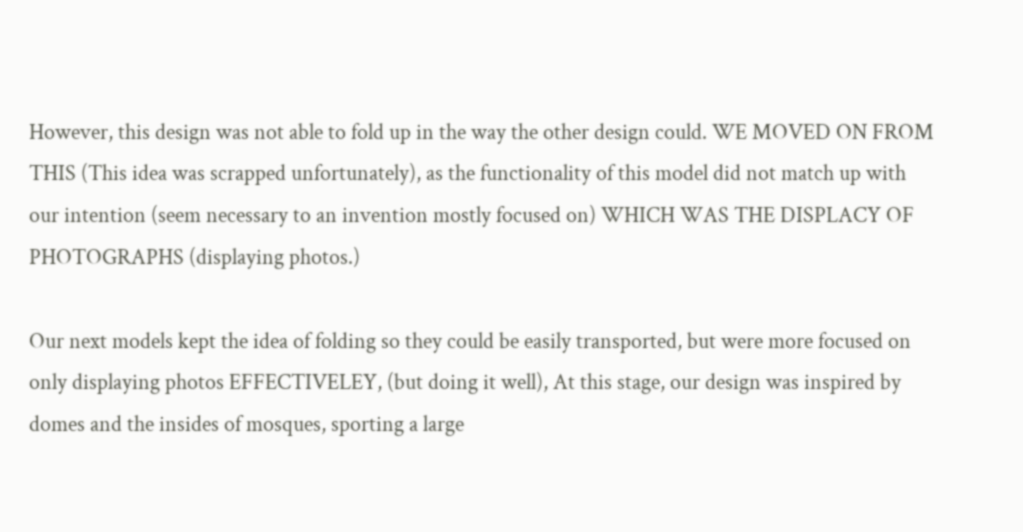However, this design was not able to fold up in the way the other design could. WE MOVED ON FROM THIS (This idea was scrapped unfortunately), as the functionality of this model did not match up with our intention (seem necessary to an invention mostly focused on) WHICH WAS THE DISPLACY OF PHOTOGRAPHS (displaying photos.)

Our next models kept the idea of folding so they could be easily transported, but were more focused on only displaying photos EFFECTIVELEY, (but doing it well), At this stage, our design was inspired by domes and the insides of mosques, sporting a large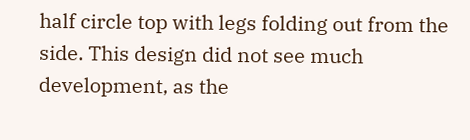half circle top with legs folding out from the side. This design did not see much development, as the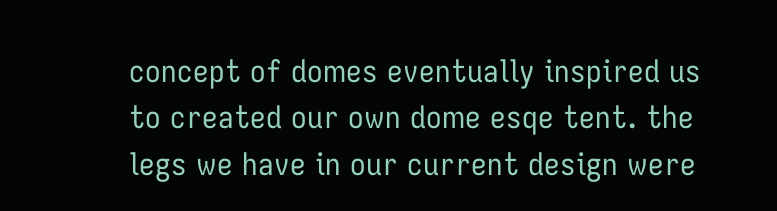concept of domes eventually inspired us to created our own dome esqe tent. the legs we have in our current design were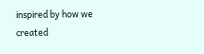inspired by how we created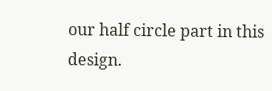our half circle part in this design.